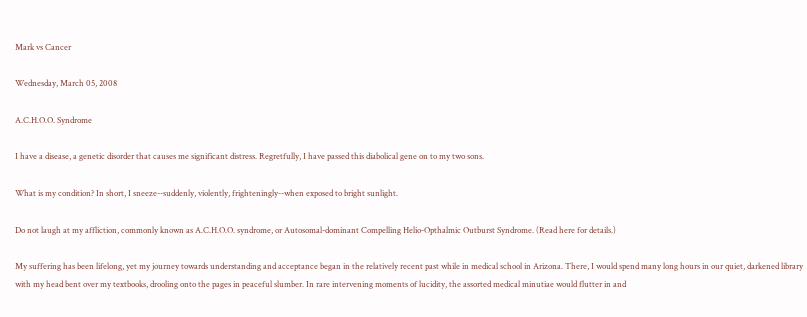Mark vs Cancer

Wednesday, March 05, 2008

A.C.H.O.O. Syndrome

I have a disease, a genetic disorder that causes me significant distress. Regretfully, I have passed this diabolical gene on to my two sons.

What is my condition? In short, I sneeze--suddenly, violently, frighteningly--when exposed to bright sunlight.

Do not laugh at my affliction, commonly known as A.C.H.O.O. syndrome, or Autosomal-dominant Compelling Helio-Opthalmic Outburst Syndrome. (Read here for details.)

My suffering has been lifelong, yet my journey towards understanding and acceptance began in the relatively recent past while in medical school in Arizona. There, I would spend many long hours in our quiet, darkened library with my head bent over my textbooks, drooling onto the pages in peaceful slumber. In rare intervening moments of lucidity, the assorted medical minutiae would flutter in and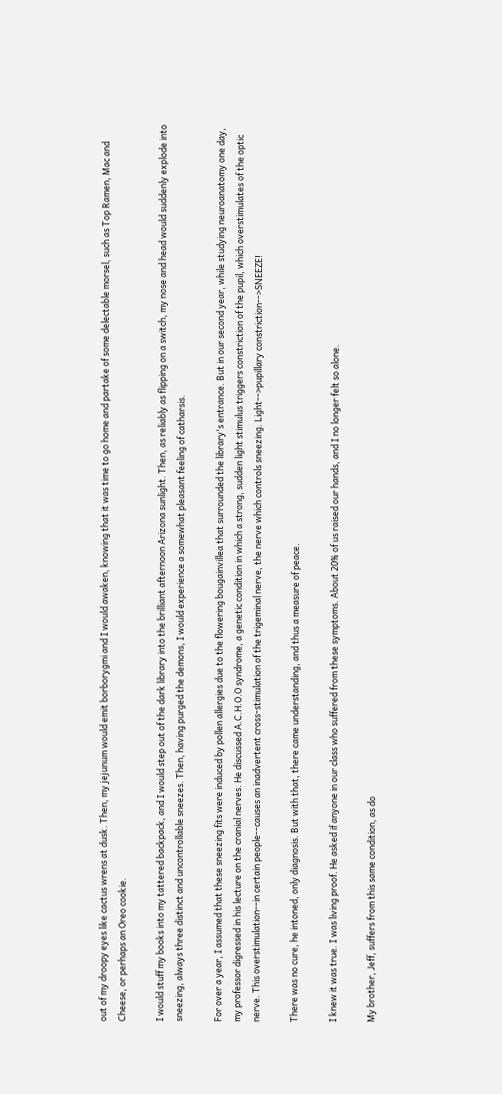out of my droopy eyes like cactus wrens at dusk. Then, my jejunum would emit borborygmi and I would awaken, knowing that it was time to go home and partake of some delectable morsel, such as Top Ramen, Mac and Cheese, or perhaps an Oreo cookie.

I would stuff my books into my tattered backpack, and I would step out of the dark library into the brilliant afternoon Arizona sunlight. Then, as reliably as flipping on a switch, my nose and head would suddenly explode into sneezing, always three distinct and uncontrollable sneezes. Then, having purged the demons, I would experience a somewhat pleasant feeling of catharsis.

For over a year, I assumed that these sneezing fits were induced by pollen allergies due to the flowering bougainvillea that surrounded the library's entrance. But in our second year, while studying neuroanatomy one day, my professor digressed in his lecture on the cranial nerves. He discussed A.C.H.O.O syndrome, a genetic condition in which a strong, sudden light stimulus triggers constriction of the pupil, which overstimulates of the optic nerve. This overstimulation--in certain people--causes an inadvertent cross-stimulation of the trigeminal nerve, the nerve which controls sneezing. Light-->pupillary constriction-->SNEEZE!

There was no cure, he intoned, only diagnosis. But with that, there came understanding, and thus a measure of peace.

I knew it was true. I was living proof. He asked if anyone in our class who suffered from these symptoms. About 20% of us raised our hands, and I no longer felt so alone.

My brother, Jeff, suffers from this same condition, as do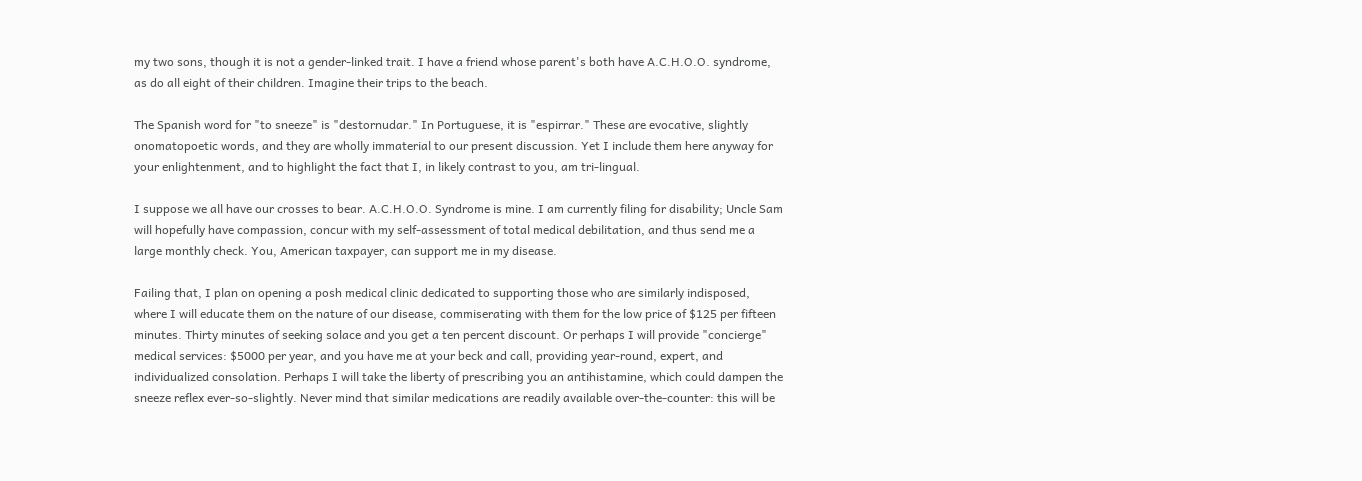my two sons, though it is not a gender-linked trait. I have a friend whose parent's both have A.C.H.O.O. syndrome, as do all eight of their children. Imagine their trips to the beach.

The Spanish word for "to sneeze" is "destornudar." In Portuguese, it is "espirrar." These are evocative, slightly onomatopoetic words, and they are wholly immaterial to our present discussion. Yet I include them here anyway for your enlightenment, and to highlight the fact that I, in likely contrast to you, am tri-lingual.

I suppose we all have our crosses to bear. A.C.H.O.O. Syndrome is mine. I am currently filing for disability; Uncle Sam will hopefully have compassion, concur with my self-assessment of total medical debilitation, and thus send me a large monthly check. You, American taxpayer, can support me in my disease.

Failing that, I plan on opening a posh medical clinic dedicated to supporting those who are similarly indisposed, where I will educate them on the nature of our disease, commiserating with them for the low price of $125 per fifteen minutes. Thirty minutes of seeking solace and you get a ten percent discount. Or perhaps I will provide "concierge" medical services: $5000 per year, and you have me at your beck and call, providing year-round, expert, and individualized consolation. Perhaps I will take the liberty of prescribing you an antihistamine, which could dampen the sneeze reflex ever-so-slightly. Never mind that similar medications are readily available over-the-counter: this will be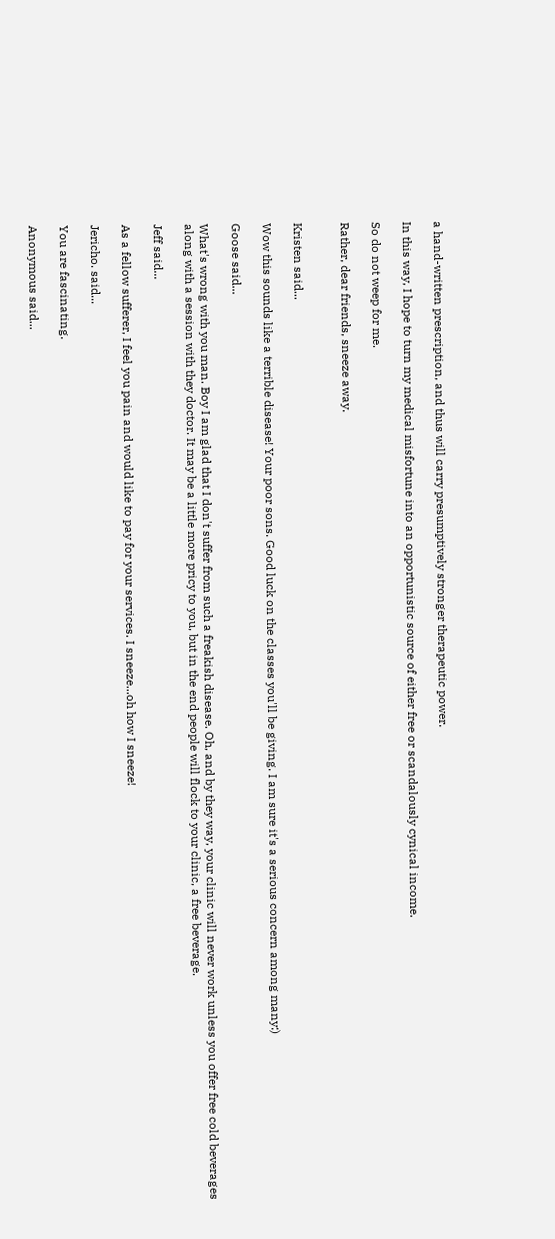a hand-written prescription, and thus will carry presumptively stronger therapeutic power.

In this way, I hope to turn my medical misfortune into an opportunistic source of either free or scandalously cynical income.

So do not weep for me.

Rather, dear friends, sneeze away.


Kristen said...

Wow this sounds like a terrible disease! Your poor sons. Good luck on the classes you'll be giving. I am sure it's a serious concern among many:)

Goose said...

What's wrong with you man. Boy I am glad that I don't suffer from such a freakish disease. Oh, and by they way, your clinic will never work unless you offer free cold beverages along with a session with they doctor. It may be a little more pricy to you, but in the end people will flock to your clinic, a free beverage.

Jeff said...

As a fellow sufferer, I feel you pain and would like to pay for your services. I sneeze...oh how I sneeze!

Jericho. said...

You are fascinating.

Anonymous said...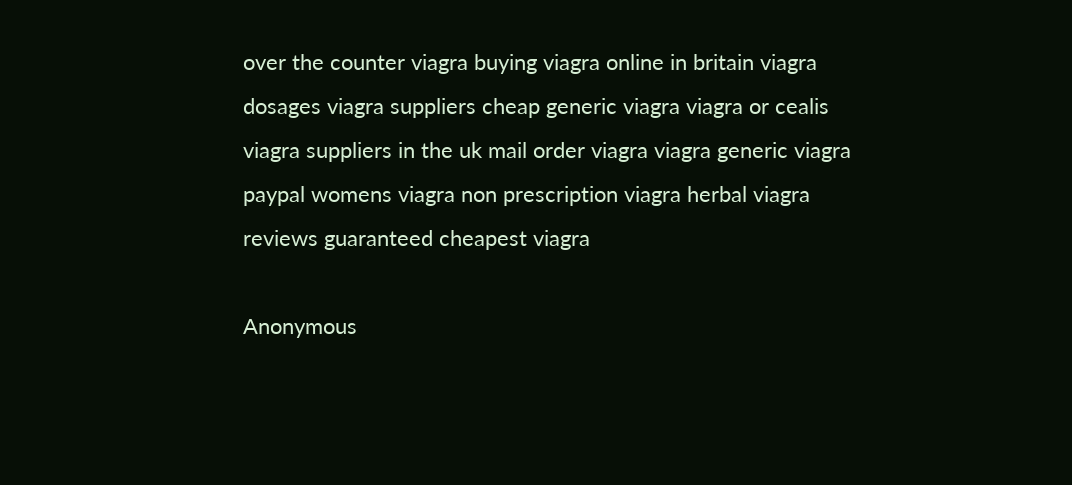over the counter viagra buying viagra online in britain viagra dosages viagra suppliers cheap generic viagra viagra or cealis viagra suppliers in the uk mail order viagra viagra generic viagra paypal womens viagra non prescription viagra herbal viagra reviews guaranteed cheapest viagra

Anonymous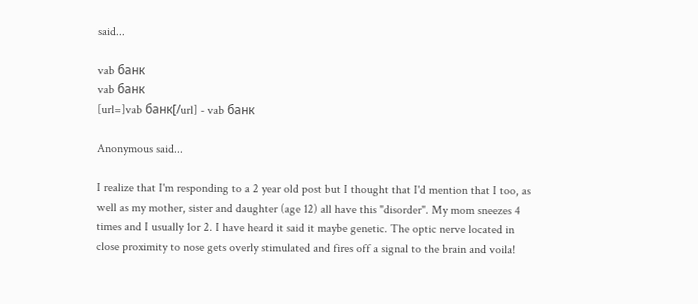said...

vab банк
vab банк
[url=]vab банк[/url] - vab банк

Anonymous said...

I realize that I'm responding to a 2 year old post but I thought that I'd mention that I too, as well as my mother, sister and daughter (age 12) all have this "disorder". My mom sneezes 4 times and I usually 1or 2. I have heard it said it maybe genetic. The optic nerve located in close proximity to nose gets overly stimulated and fires off a signal to the brain and voila!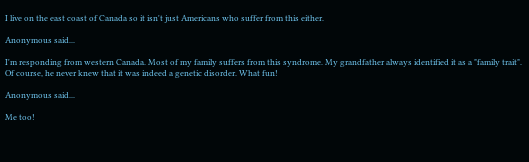I live on the east coast of Canada so it isn't just Americans who suffer from this either.

Anonymous said...

I'm responding from western Canada. Most of my family suffers from this syndrome. My grandfather always identified it as a "family trait". Of course, he never knew that it was indeed a genetic disorder. What fun!

Anonymous said...

Me too!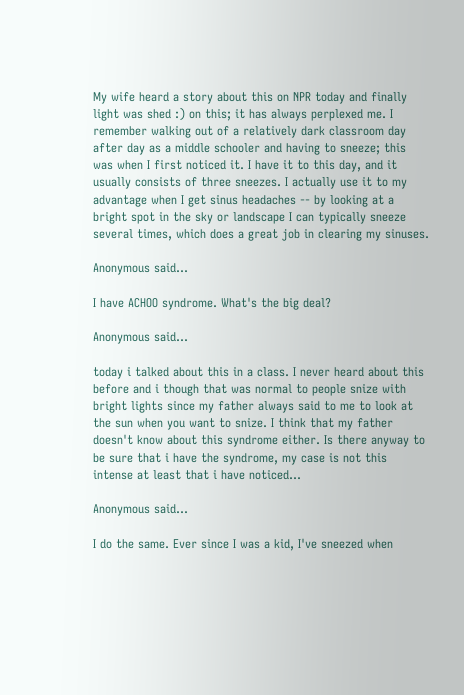My wife heard a story about this on NPR today and finally light was shed :) on this; it has always perplexed me. I remember walking out of a relatively dark classroom day after day as a middle schooler and having to sneeze; this was when I first noticed it. I have it to this day, and it usually consists of three sneezes. I actually use it to my advantage when I get sinus headaches -- by looking at a bright spot in the sky or landscape I can typically sneeze several times, which does a great job in clearing my sinuses.

Anonymous said...

I have ACHOO syndrome. What's the big deal?

Anonymous said...

today i talked about this in a class. I never heard about this before and i though that was normal to people snize with bright lights since my father always said to me to look at the sun when you want to snize. I think that my father doesn't know about this syndrome either. Is there anyway to be sure that i have the syndrome, my case is not this intense at least that i have noticed...

Anonymous said...

I do the same. Ever since I was a kid, I've sneezed when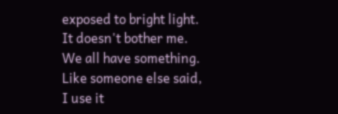exposed to bright light. It doesn't bother me. We all have something. Like someone else said, I use it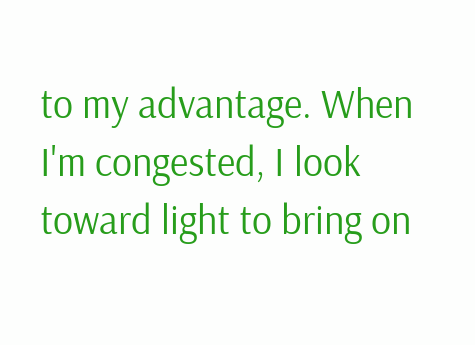to my advantage. When I'm congested, I look toward light to bring on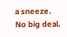a sneeze. No big deal.